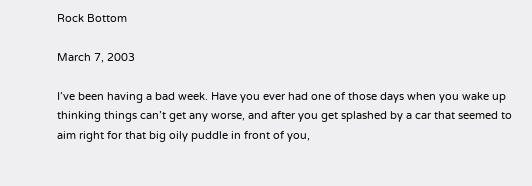Rock Bottom

March 7, 2003

I’ve been having a bad week. Have you ever had one of those days when you wake up thinking things can’t get any worse, and after you get splashed by a car that seemed to aim right for that big oily puddle in front of you,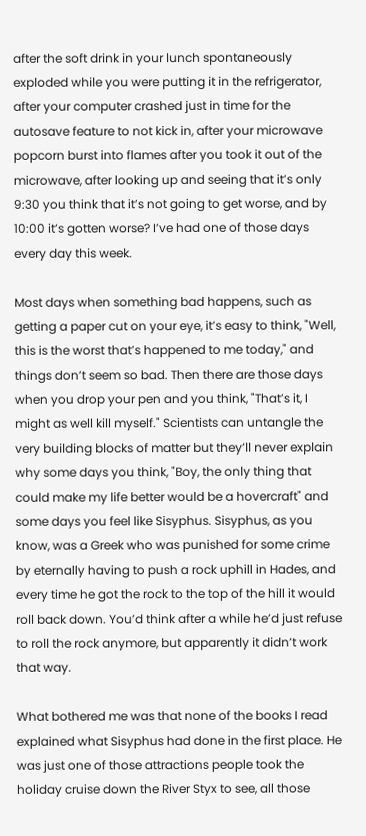after the soft drink in your lunch spontaneously exploded while you were putting it in the refrigerator, after your computer crashed just in time for the autosave feature to not kick in, after your microwave popcorn burst into flames after you took it out of the microwave, after looking up and seeing that it’s only 9:30 you think that it’s not going to get worse, and by 10:00 it’s gotten worse? I’ve had one of those days every day this week.

Most days when something bad happens, such as getting a paper cut on your eye, it’s easy to think, "Well, this is the worst that’s happened to me today," and things don’t seem so bad. Then there are those days when you drop your pen and you think, "That’s it, I might as well kill myself." Scientists can untangle the very building blocks of matter but they’ll never explain why some days you think, "Boy, the only thing that could make my life better would be a hovercraft" and some days you feel like Sisyphus. Sisyphus, as you know, was a Greek who was punished for some crime by eternally having to push a rock uphill in Hades, and every time he got the rock to the top of the hill it would roll back down. You’d think after a while he’d just refuse to roll the rock anymore, but apparently it didn’t work that way.

What bothered me was that none of the books I read explained what Sisyphus had done in the first place. He was just one of those attractions people took the holiday cruise down the River Styx to see, all those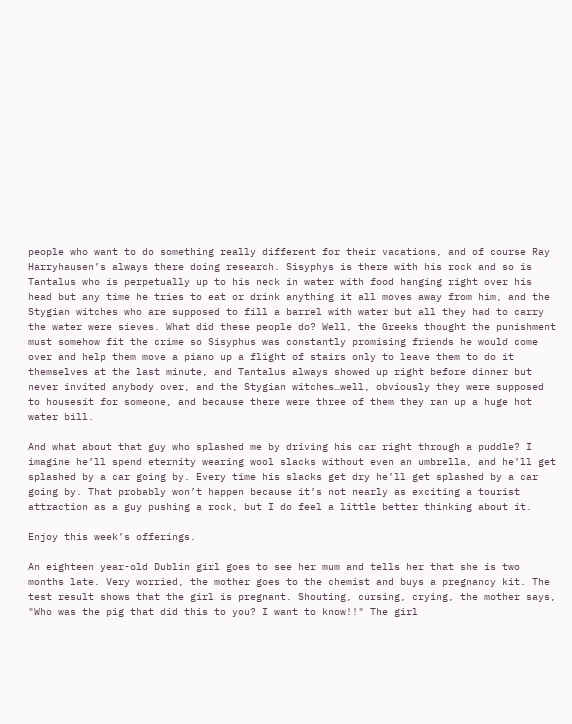people who want to do something really different for their vacations, and of course Ray Harryhausen’s always there doing research. Sisyphys is there with his rock and so is Tantalus who is perpetually up to his neck in water with food hanging right over his head but any time he tries to eat or drink anything it all moves away from him, and the Stygian witches who are supposed to fill a barrel with water but all they had to carry the water were sieves. What did these people do? Well, the Greeks thought the punishment must somehow fit the crime so Sisyphus was constantly promising friends he would come over and help them move a piano up a flight of stairs only to leave them to do it themselves at the last minute, and Tantalus always showed up right before dinner but never invited anybody over, and the Stygian witches…well, obviously they were supposed to housesit for someone, and because there were three of them they ran up a huge hot water bill.

And what about that guy who splashed me by driving his car right through a puddle? I imagine he’ll spend eternity wearing wool slacks without even an umbrella, and he’ll get splashed by a car going by. Every time his slacks get dry he’ll get splashed by a car going by. That probably won’t happen because it’s not nearly as exciting a tourist attraction as a guy pushing a rock, but I do feel a little better thinking about it.

Enjoy this week’s offerings.

An eighteen year-old Dublin girl goes to see her mum and tells her that she is two months late. Very worried, the mother goes to the chemist and buys a pregnancy kit. The test result shows that the girl is pregnant. Shouting, cursing, crying, the mother says, "Who was the pig that did this to you? I want to know!!" The girl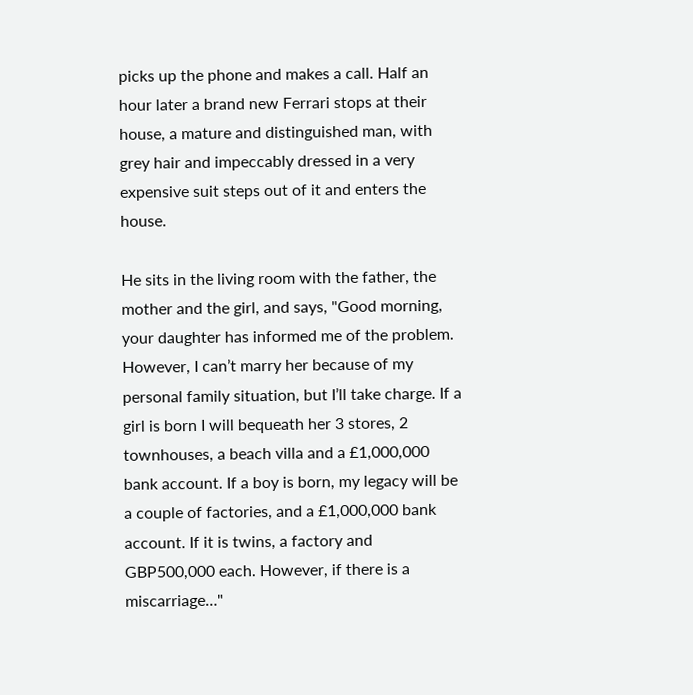picks up the phone and makes a call. Half an hour later a brand new Ferrari stops at their house, a mature and distinguished man, with grey hair and impeccably dressed in a very expensive suit steps out of it and enters the house.

He sits in the living room with the father, the mother and the girl, and says, "Good morning, your daughter has informed me of the problem. However, I can’t marry her because of my personal family situation, but I’ll take charge. If a girl is born I will bequeath her 3 stores, 2 townhouses, a beach villa and a £1,000,000 bank account. If a boy is born, my legacy will be a couple of factories, and a £1,000,000 bank account. If it is twins, a factory and GBP500,000 each. However, if there is a miscarriage…"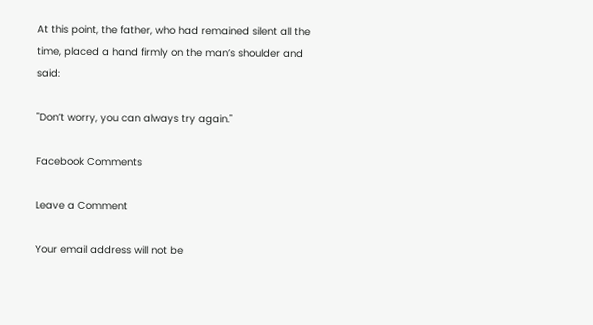At this point, the father, who had remained silent all the time, placed a hand firmly on the man’s shoulder and said:

"Don’t worry, you can always try again."

Facebook Comments

Leave a Comment

Your email address will not be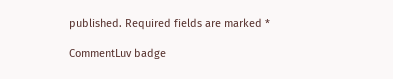published. Required fields are marked *

CommentLuv badge